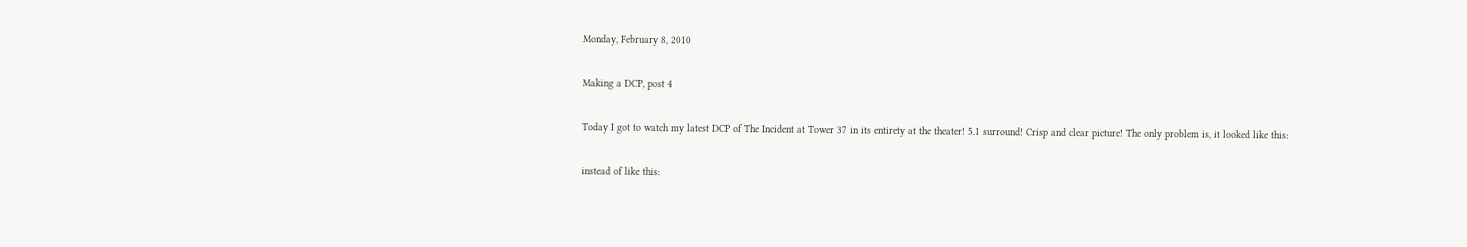Monday, February 8, 2010

Making a DCP, post 4

Today I got to watch my latest DCP of The Incident at Tower 37 in its entirety at the theater! 5.1 surround! Crisp and clear picture! The only problem is, it looked like this:

instead of like this: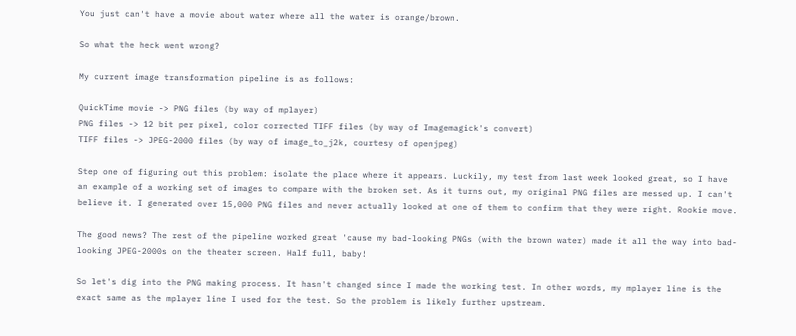You just can't have a movie about water where all the water is orange/brown.

So what the heck went wrong?

My current image transformation pipeline is as follows:

QuickTime movie -> PNG files (by way of mplayer)
PNG files -> 12 bit per pixel, color corrected TIFF files (by way of Imagemagick's convert)
TIFF files -> JPEG-2000 files (by way of image_to_j2k, courtesy of openjpeg)

Step one of figuring out this problem: isolate the place where it appears. Luckily, my test from last week looked great, so I have an example of a working set of images to compare with the broken set. As it turns out, my original PNG files are messed up. I can't believe it. I generated over 15,000 PNG files and never actually looked at one of them to confirm that they were right. Rookie move.

The good news? The rest of the pipeline worked great 'cause my bad-looking PNGs (with the brown water) made it all the way into bad-looking JPEG-2000s on the theater screen. Half full, baby!

So let's dig into the PNG making process. It hasn't changed since I made the working test. In other words, my mplayer line is the exact same as the mplayer line I used for the test. So the problem is likely further upstream.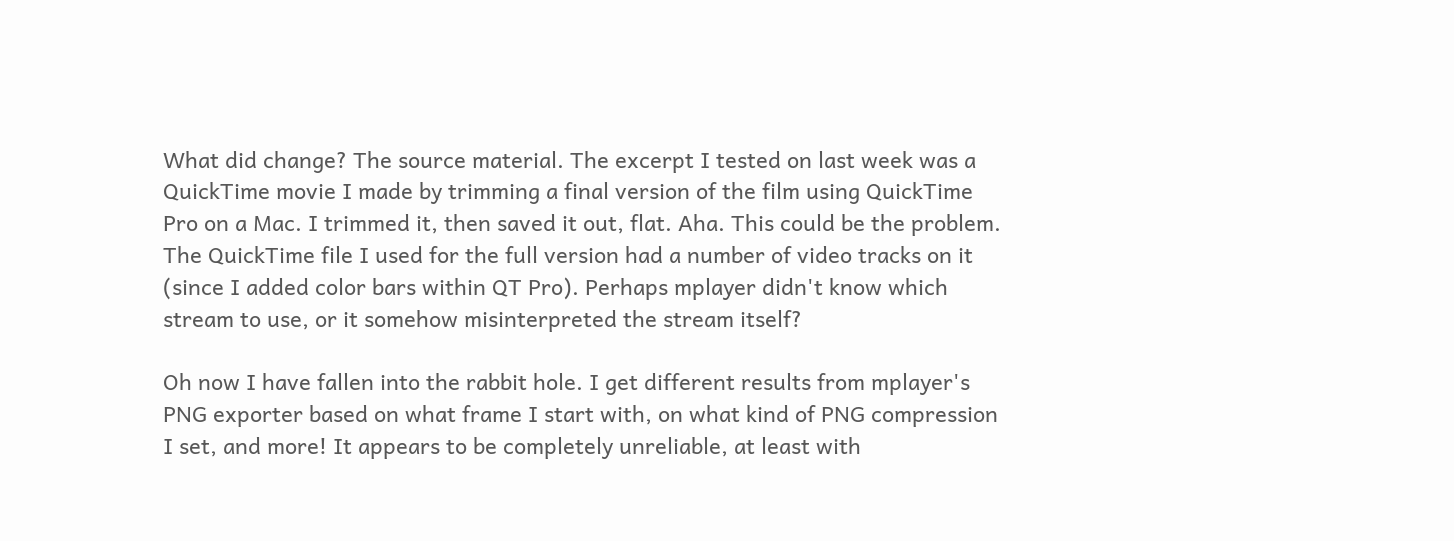What did change? The source material. The excerpt I tested on last week was a QuickTime movie I made by trimming a final version of the film using QuickTime Pro on a Mac. I trimmed it, then saved it out, flat. Aha. This could be the problem. The QuickTime file I used for the full version had a number of video tracks on it (since I added color bars within QT Pro). Perhaps mplayer didn't know which stream to use, or it somehow misinterpreted the stream itself?

Oh now I have fallen into the rabbit hole. I get different results from mplayer's PNG exporter based on what frame I start with, on what kind of PNG compression I set, and more! It appears to be completely unreliable, at least with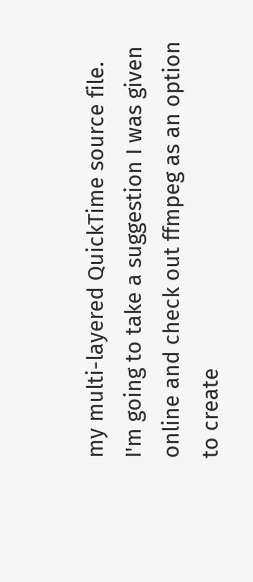my multi-layered QuickTime source file. I'm going to take a suggestion I was given online and check out ffmpeg as an option to create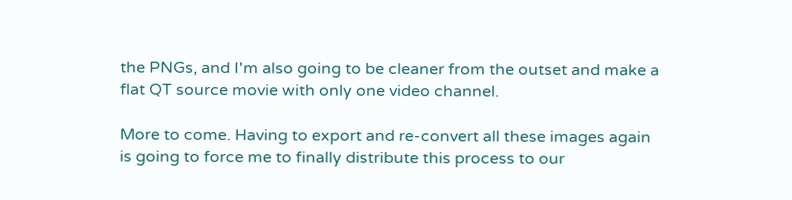the PNGs, and I'm also going to be cleaner from the outset and make a flat QT source movie with only one video channel.

More to come. Having to export and re-convert all these images again is going to force me to finally distribute this process to our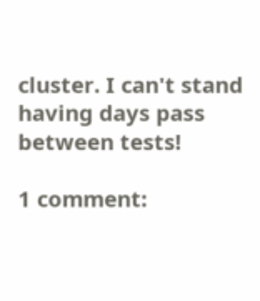cluster. I can't stand having days pass between tests!

1 comment: